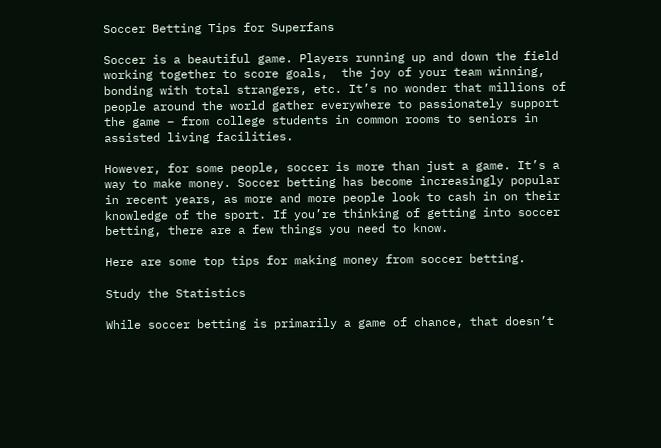Soccer Betting Tips for Superfans

Soccer is a beautiful game. Players running up and down the field working together to score goals,  the joy of your team winning, bonding with total strangers, etc. It’s no wonder that millions of people around the world gather everywhere to passionately support the game – from college students in common rooms to seniors in assisted living facilities.

However, for some people, soccer is more than just a game. It’s a way to make money. Soccer betting has become increasingly popular in recent years, as more and more people look to cash in on their knowledge of the sport. If you’re thinking of getting into soccer betting, there are a few things you need to know.

Here are some top tips for making money from soccer betting.

Study the Statistics

While soccer betting is primarily a game of chance, that doesn’t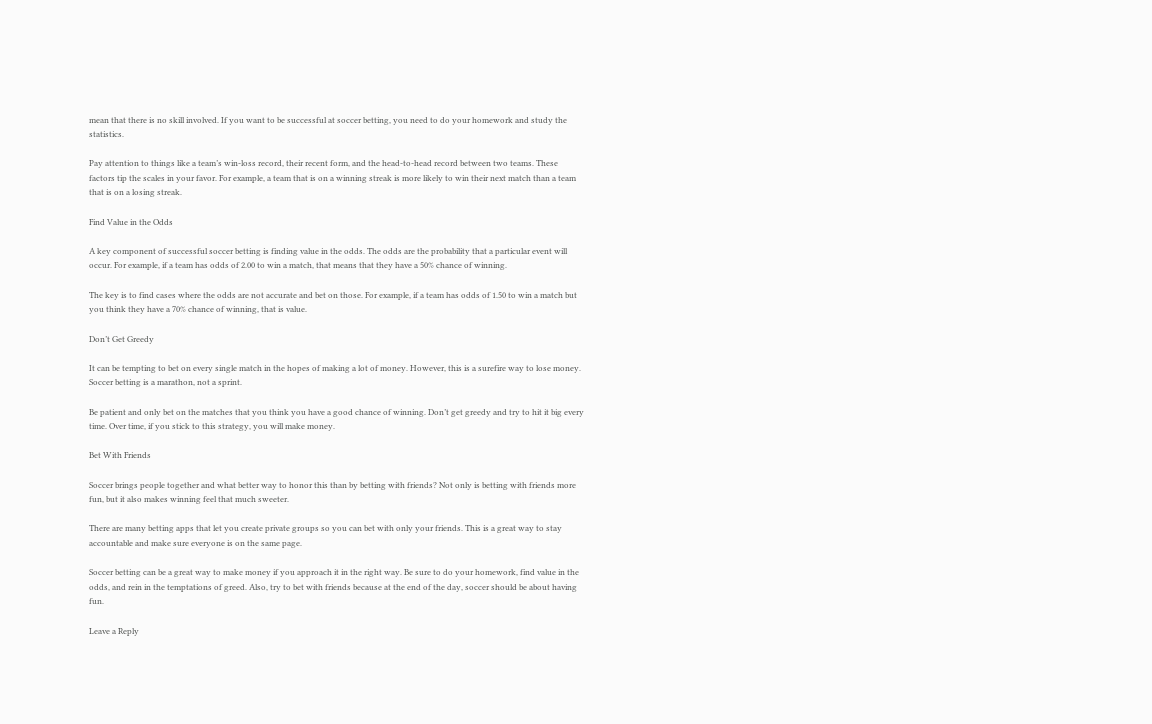mean that there is no skill involved. If you want to be successful at soccer betting, you need to do your homework and study the statistics.

Pay attention to things like a team’s win-loss record, their recent form, and the head-to-head record between two teams. These factors tip the scales in your favor. For example, a team that is on a winning streak is more likely to win their next match than a team that is on a losing streak.

Find Value in the Odds

A key component of successful soccer betting is finding value in the odds. The odds are the probability that a particular event will occur. For example, if a team has odds of 2.00 to win a match, that means that they have a 50% chance of winning.

The key is to find cases where the odds are not accurate and bet on those. For example, if a team has odds of 1.50 to win a match but you think they have a 70% chance of winning, that is value.

Don’t Get Greedy

It can be tempting to bet on every single match in the hopes of making a lot of money. However, this is a surefire way to lose money. Soccer betting is a marathon, not a sprint.

Be patient and only bet on the matches that you think you have a good chance of winning. Don’t get greedy and try to hit it big every time. Over time, if you stick to this strategy, you will make money.

Bet With Friends

Soccer brings people together and what better way to honor this than by betting with friends? Not only is betting with friends more fun, but it also makes winning feel that much sweeter.

There are many betting apps that let you create private groups so you can bet with only your friends. This is a great way to stay accountable and make sure everyone is on the same page.

Soccer betting can be a great way to make money if you approach it in the right way. Be sure to do your homework, find value in the odds, and rein in the temptations of greed. Also, try to bet with friends because at the end of the day, soccer should be about having fun.

Leave a Reply